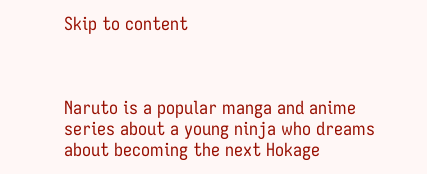Skip to content



Naruto is a popular manga and anime series about a young ninja who dreams about becoming the next Hokage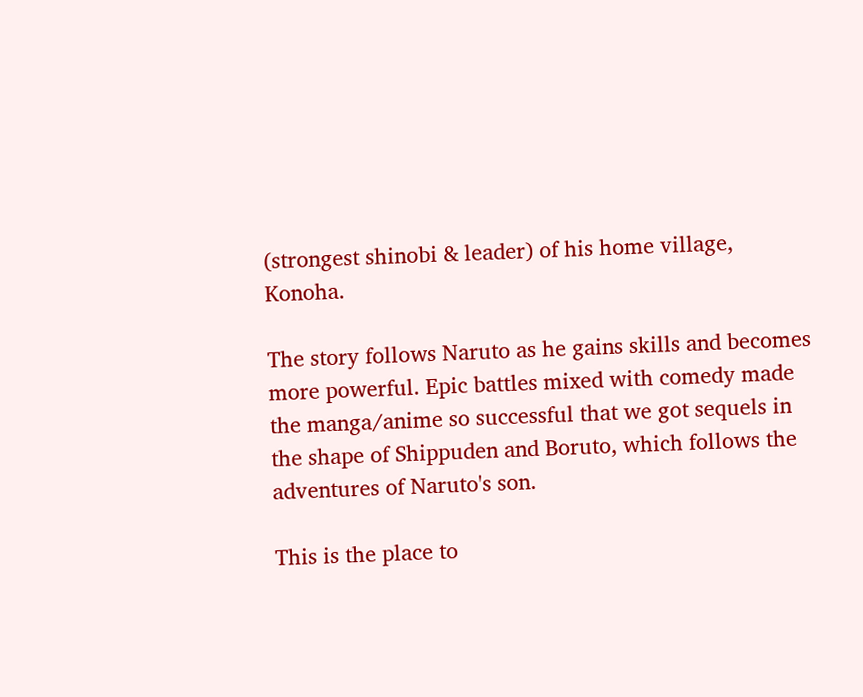(strongest shinobi & leader) of his home village, Konoha.

The story follows Naruto as he gains skills and becomes more powerful. Epic battles mixed with comedy made the manga/anime so successful that we got sequels in the shape of Shippuden and Boruto, which follows the adventures of Naruto's son.

This is the place to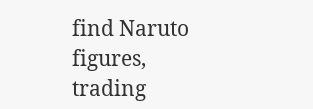find Naruto figures, trading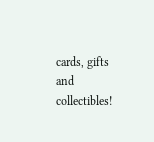cards, gifts and collectibles!